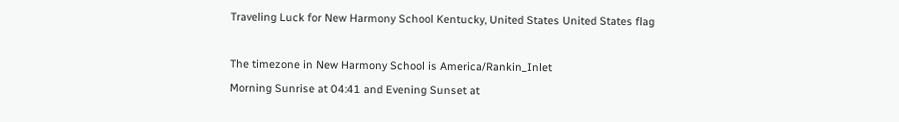Traveling Luck for New Harmony School Kentucky, United States United States flag

The timezone in New Harmony School is America/Rankin_Inlet
Morning Sunrise at 04:41 and Evening Sunset at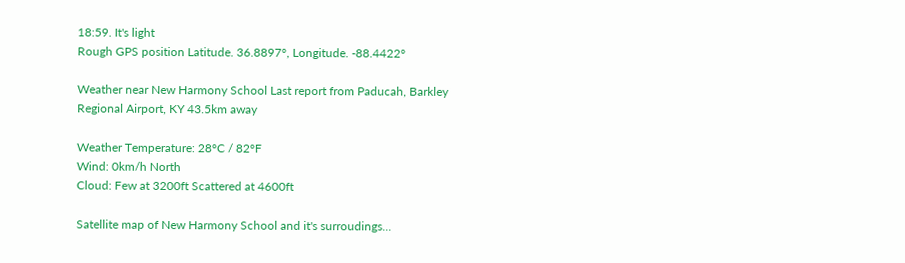18:59. It's light
Rough GPS position Latitude. 36.8897°, Longitude. -88.4422°

Weather near New Harmony School Last report from Paducah, Barkley Regional Airport, KY 43.5km away

Weather Temperature: 28°C / 82°F
Wind: 0km/h North
Cloud: Few at 3200ft Scattered at 4600ft

Satellite map of New Harmony School and it's surroudings...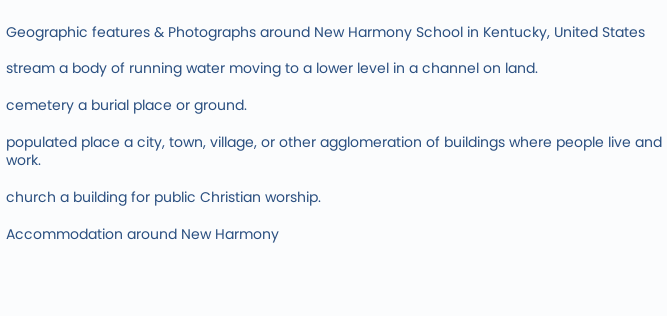Geographic features & Photographs around New Harmony School in Kentucky, United States

stream a body of running water moving to a lower level in a channel on land.

cemetery a burial place or ground.

populated place a city, town, village, or other agglomeration of buildings where people live and work.

church a building for public Christian worship.

Accommodation around New Harmony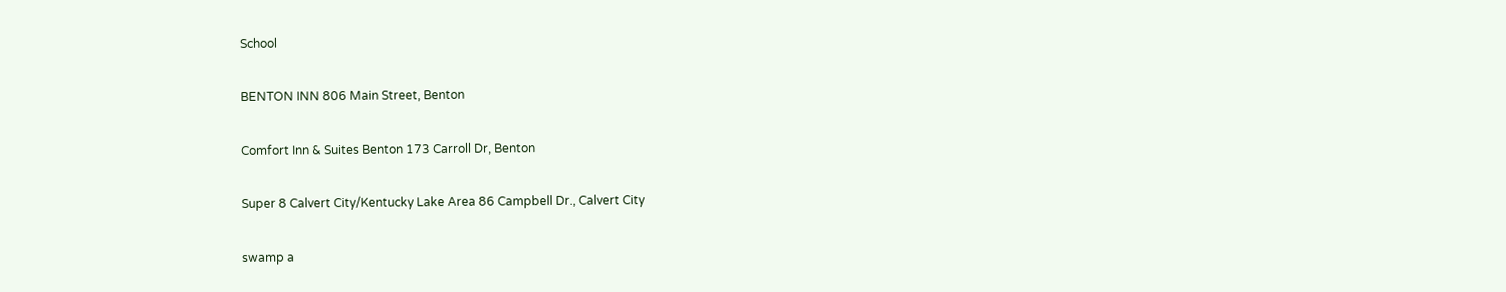School

BENTON INN 806 Main Street, Benton

Comfort Inn & Suites Benton 173 Carroll Dr, Benton

Super 8 Calvert City/Kentucky Lake Area 86 Campbell Dr., Calvert City

swamp a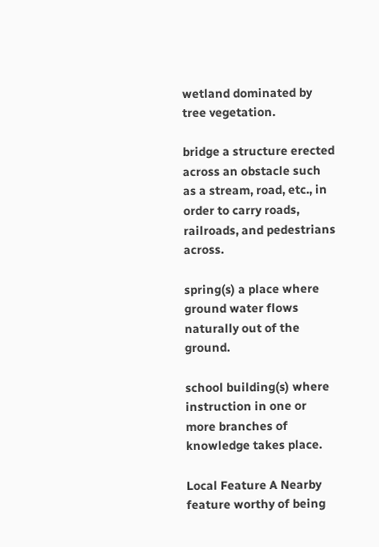wetland dominated by tree vegetation.

bridge a structure erected across an obstacle such as a stream, road, etc., in order to carry roads, railroads, and pedestrians across.

spring(s) a place where ground water flows naturally out of the ground.

school building(s) where instruction in one or more branches of knowledge takes place.

Local Feature A Nearby feature worthy of being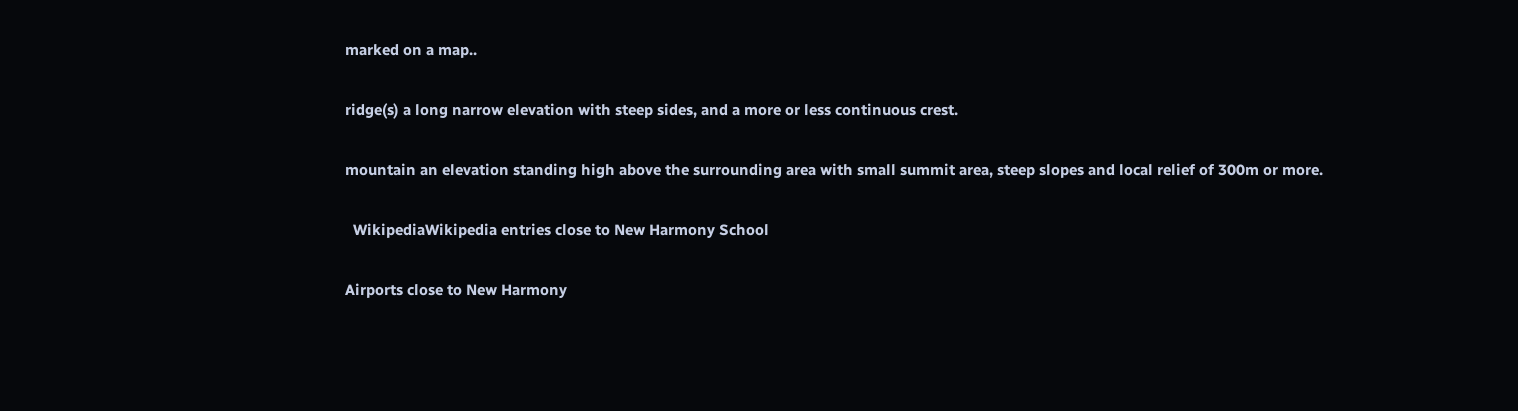marked on a map..

ridge(s) a long narrow elevation with steep sides, and a more or less continuous crest.

mountain an elevation standing high above the surrounding area with small summit area, steep slopes and local relief of 300m or more.

  WikipediaWikipedia entries close to New Harmony School

Airports close to New Harmony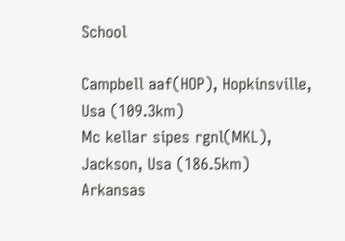School

Campbell aaf(HOP), Hopkinsville, Usa (109.3km)
Mc kellar sipes rgnl(MKL), Jackson, Usa (186.5km)
Arkansas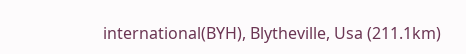international(BYH), Blytheville, Usa (211.1km)